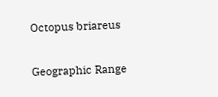Octopus briareus

Geographic Range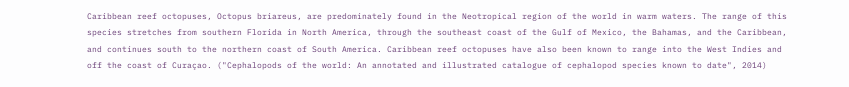Caribbean reef octopuses, Octopus briareus, are predominately found in the Neotropical region of the world in warm waters. The range of this species stretches from southern Florida in North America, through the southeast coast of the Gulf of Mexico, the Bahamas, and the Caribbean, and continues south to the northern coast of South America. Caribbean reef octopuses have also been known to range into the West Indies and off the coast of Curaçao. ("Cephalopods of the world: An annotated and illustrated catalogue of cephalopod species known to date", 2014)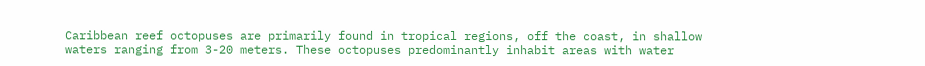Caribbean reef octopuses are primarily found in tropical regions, off the coast, in shallow waters ranging from 3-20 meters. These octopuses predominantly inhabit areas with water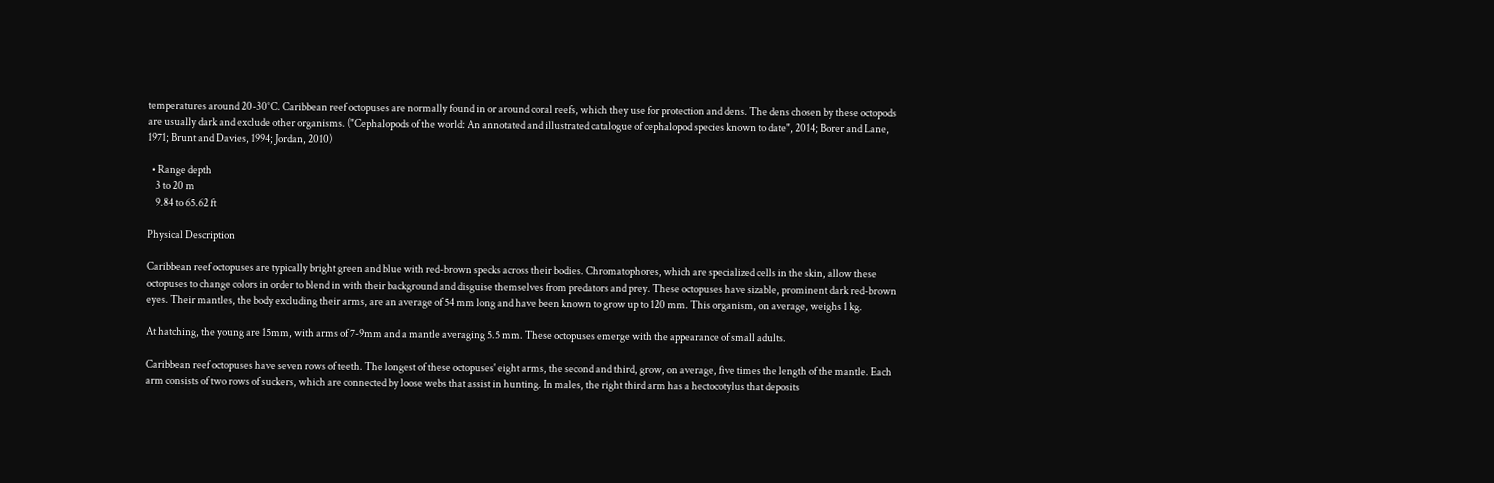temperatures around 20-30°C. Caribbean reef octopuses are normally found in or around coral reefs, which they use for protection and dens. The dens chosen by these octopods are usually dark and exclude other organisms. ("Cephalopods of the world: An annotated and illustrated catalogue of cephalopod species known to date", 2014; Borer and Lane, 1971; Brunt and Davies, 1994; Jordan, 2010)

  • Range depth
    3 to 20 m
    9.84 to 65.62 ft

Physical Description

Caribbean reef octopuses are typically bright green and blue with red-brown specks across their bodies. Chromatophores, which are specialized cells in the skin, allow these octopuses to change colors in order to blend in with their background and disguise themselves from predators and prey. These octopuses have sizable, prominent dark red-brown eyes. Their mantles, the body excluding their arms, are an average of 54 mm long and have been known to grow up to 120 mm. This organism, on average, weighs 1 kg.

At hatching, the young are 15mm, with arms of 7-9mm and a mantle averaging 5.5 mm. These octopuses emerge with the appearance of small adults.

Caribbean reef octopuses have seven rows of teeth. The longest of these octopuses' eight arms, the second and third, grow, on average, five times the length of the mantle. Each arm consists of two rows of suckers, which are connected by loose webs that assist in hunting. In males, the right third arm has a hectocotylus that deposits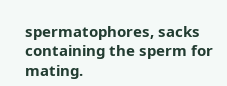spermatophores, sacks containing the sperm for mating.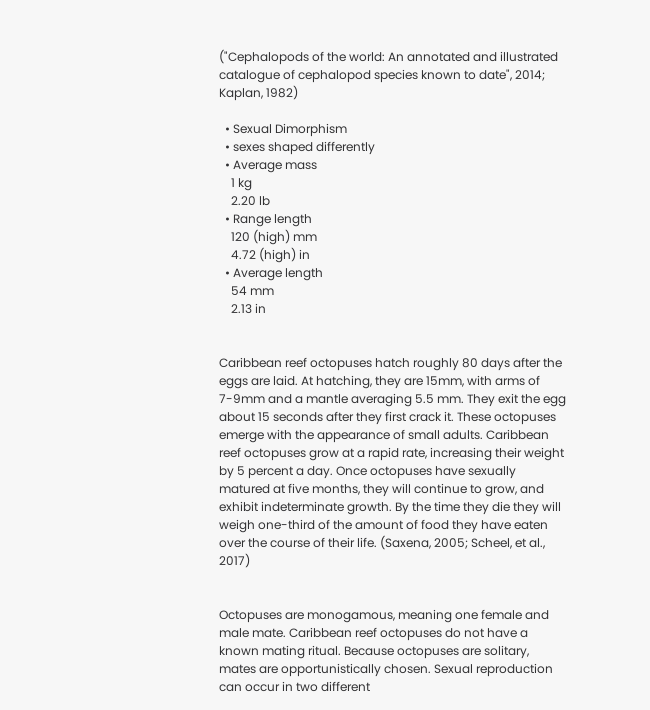("Cephalopods of the world: An annotated and illustrated catalogue of cephalopod species known to date", 2014; Kaplan, 1982)

  • Sexual Dimorphism
  • sexes shaped differently
  • Average mass
    1 kg
    2.20 lb
  • Range length
    120 (high) mm
    4.72 (high) in
  • Average length
    54 mm
    2.13 in


Caribbean reef octopuses hatch roughly 80 days after the eggs are laid. At hatching, they are 15mm, with arms of 7-9mm and a mantle averaging 5.5 mm. They exit the egg about 15 seconds after they first crack it. These octopuses emerge with the appearance of small adults. Caribbean reef octopuses grow at a rapid rate, increasing their weight by 5 percent a day. Once octopuses have sexually matured at five months, they will continue to grow, and exhibit indeterminate growth. By the time they die they will weigh one-third of the amount of food they have eaten over the course of their life. (Saxena, 2005; Scheel, et al., 2017)


Octopuses are monogamous, meaning one female and male mate. Caribbean reef octopuses do not have a known mating ritual. Because octopuses are solitary, mates are opportunistically chosen. Sexual reproduction can occur in two different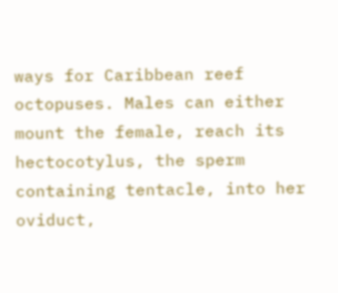ways for Caribbean reef octopuses. Males can either mount the female, reach its hectocotylus, the sperm containing tentacle, into her oviduct,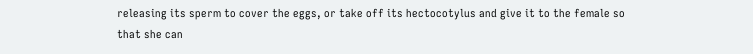releasing its sperm to cover the eggs, or take off its hectocotylus and give it to the female so that she can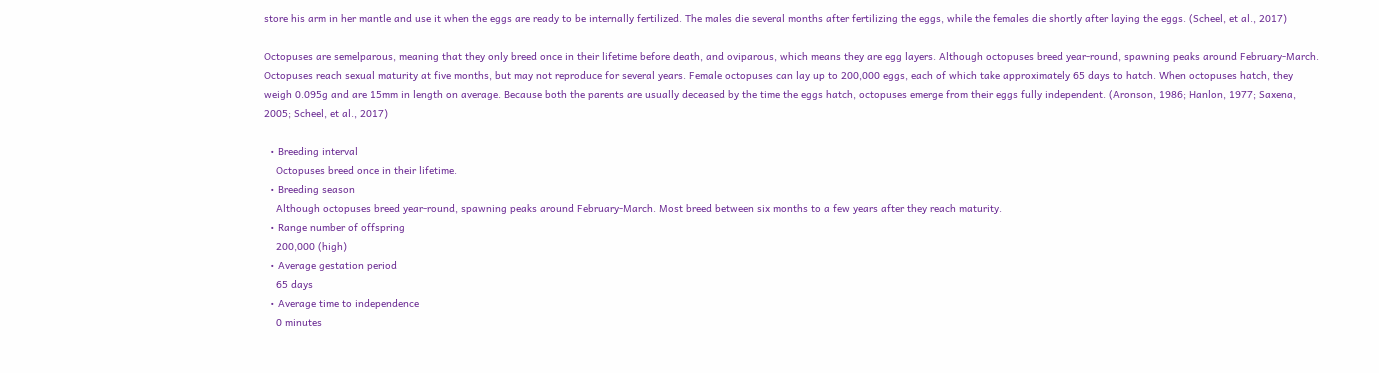store his arm in her mantle and use it when the eggs are ready to be internally fertilized. The males die several months after fertilizing the eggs, while the females die shortly after laying the eggs. (Scheel, et al., 2017)

Octopuses are semelparous, meaning that they only breed once in their lifetime before death, and oviparous, which means they are egg layers. Although octopuses breed year-round, spawning peaks around February-March. Octopuses reach sexual maturity at five months, but may not reproduce for several years. Female octopuses can lay up to 200,000 eggs, each of which take approximately 65 days to hatch. When octopuses hatch, they weigh 0.095g and are 15mm in length on average. Because both the parents are usually deceased by the time the eggs hatch, octopuses emerge from their eggs fully independent. (Aronson, 1986; Hanlon, 1977; Saxena, 2005; Scheel, et al., 2017)

  • Breeding interval
    Octopuses breed once in their lifetime.
  • Breeding season
    Although octopuses breed year-round, spawning peaks around February-March. Most breed between six months to a few years after they reach maturity.
  • Range number of offspring
    200,000 (high)
  • Average gestation period
    65 days
  • Average time to independence
    0 minutes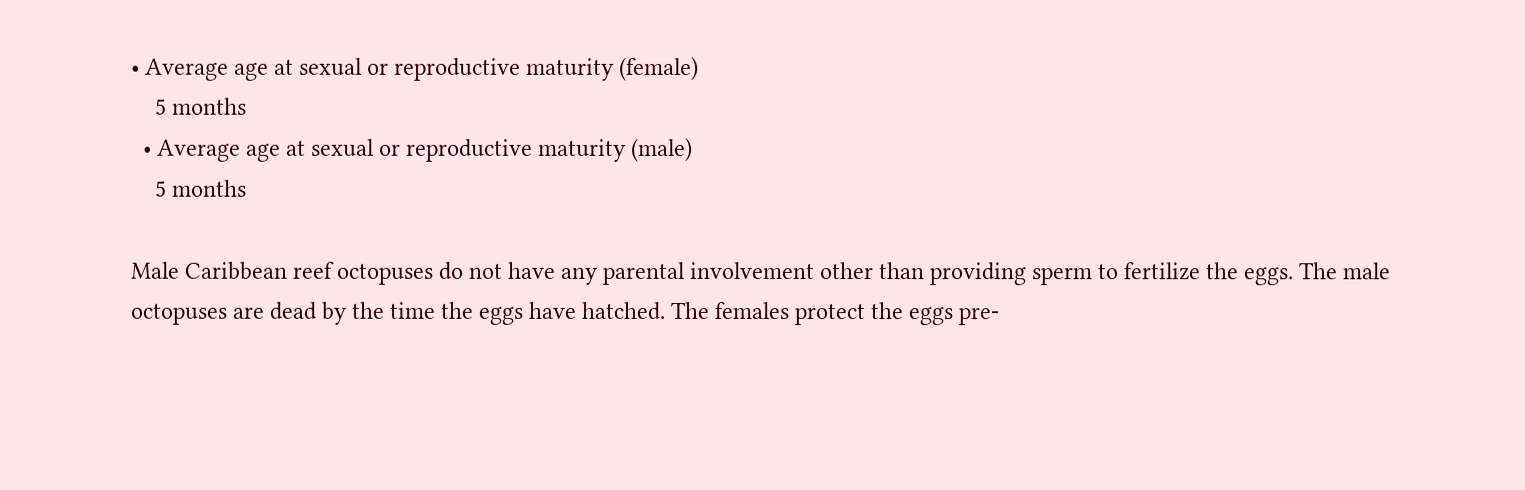• Average age at sexual or reproductive maturity (female)
    5 months
  • Average age at sexual or reproductive maturity (male)
    5 months

Male Caribbean reef octopuses do not have any parental involvement other than providing sperm to fertilize the eggs. The male octopuses are dead by the time the eggs have hatched. The females protect the eggs pre-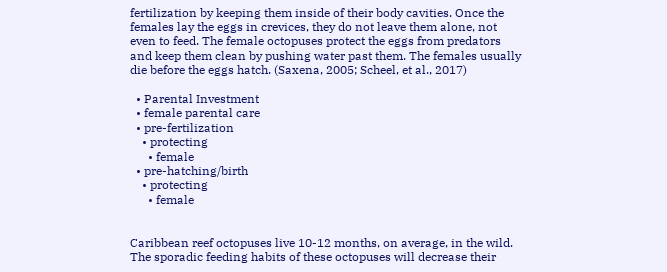fertilization by keeping them inside of their body cavities. Once the females lay the eggs in crevices, they do not leave them alone, not even to feed. The female octopuses protect the eggs from predators and keep them clean by pushing water past them. The females usually die before the eggs hatch. (Saxena, 2005; Scheel, et al., 2017)

  • Parental Investment
  • female parental care
  • pre-fertilization
    • protecting
      • female
  • pre-hatching/birth
    • protecting
      • female


Caribbean reef octopuses live 10-12 months, on average, in the wild. The sporadic feeding habits of these octopuses will decrease their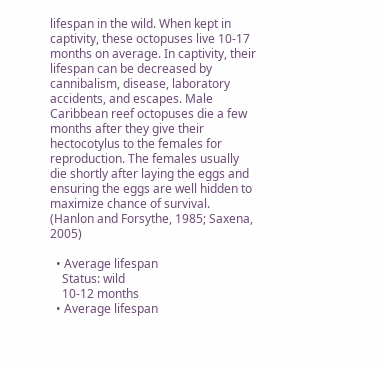lifespan in the wild. When kept in captivity, these octopuses live 10-17 months on average. In captivity, their lifespan can be decreased by cannibalism, disease, laboratory accidents, and escapes. Male Caribbean reef octopuses die a few months after they give their hectocotylus to the females for reproduction. The females usually die shortly after laying the eggs and ensuring the eggs are well hidden to maximize chance of survival. (Hanlon and Forsythe, 1985; Saxena, 2005)

  • Average lifespan
    Status: wild
    10-12 months
  • Average lifespan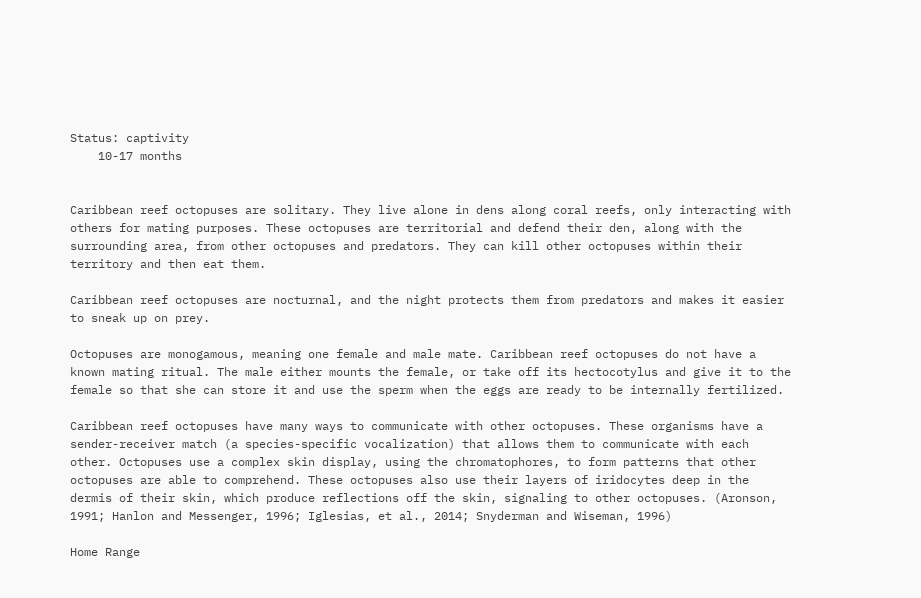Status: captivity
    10-17 months


Caribbean reef octopuses are solitary. They live alone in dens along coral reefs, only interacting with others for mating purposes. These octopuses are territorial and defend their den, along with the surrounding area, from other octopuses and predators. They can kill other octopuses within their territory and then eat them.

Caribbean reef octopuses are nocturnal, and the night protects them from predators and makes it easier to sneak up on prey.

Octopuses are monogamous, meaning one female and male mate. Caribbean reef octopuses do not have a known mating ritual. The male either mounts the female, or take off its hectocotylus and give it to the female so that she can store it and use the sperm when the eggs are ready to be internally fertilized.

Caribbean reef octopuses have many ways to communicate with other octopuses. These organisms have a sender-receiver match (a species-specific vocalization) that allows them to communicate with each other. Octopuses use a complex skin display, using the chromatophores, to form patterns that other octopuses are able to comprehend. These octopuses also use their layers of iridocytes deep in the dermis of their skin, which produce reflections off the skin, signaling to other octopuses. (Aronson, 1991; Hanlon and Messenger, 1996; Iglesias, et al., 2014; Snyderman and Wiseman, 1996)

Home Range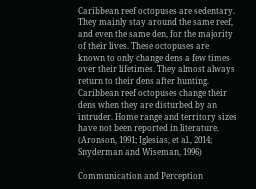Caribbean reef octopuses are sedentary. They mainly stay around the same reef, and even the same den, for the majority of their lives. These octopuses are known to only change dens a few times over their lifetimes. They almost always return to their dens after hunting. Caribbean reef octopuses change their dens when they are disturbed by an intruder. Home range and territory sizes have not been reported in literature. (Aronson, 1991; Iglesias, et al., 2014; Snyderman and Wiseman, 1996)

Communication and Perception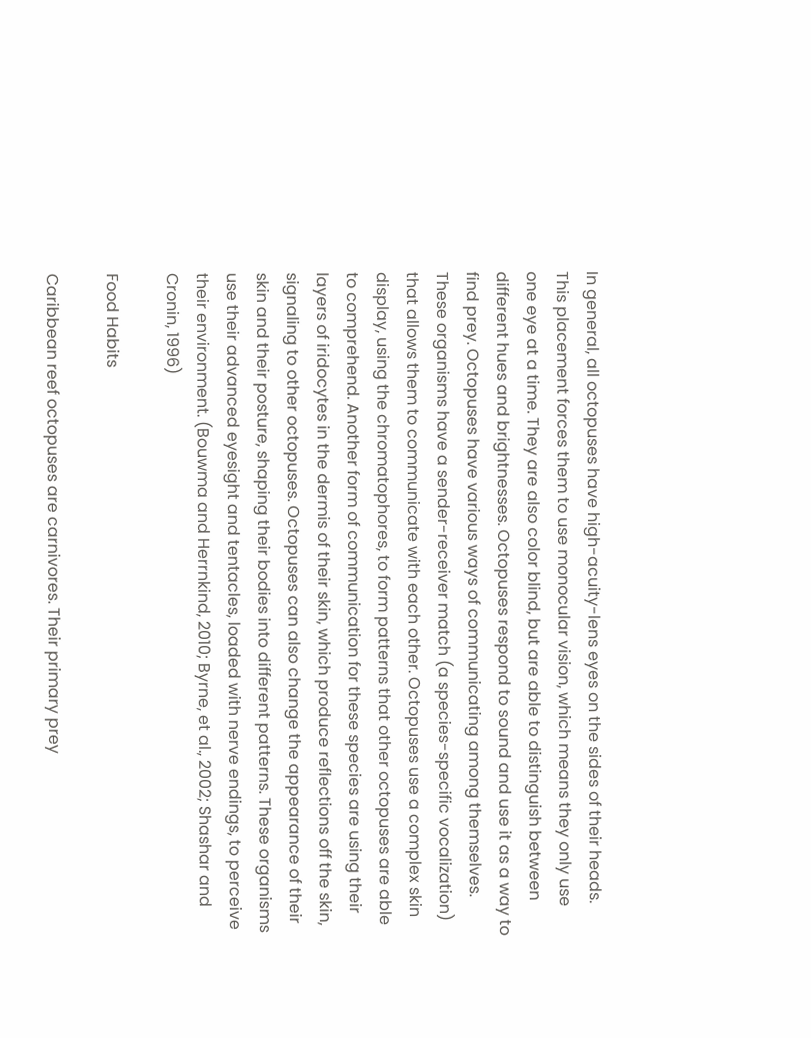In general, all octopuses have high-acuity-lens eyes on the sides of their heads. This placement forces them to use monocular vision, which means they only use one eye at a time. They are also color blind, but are able to distinguish between different hues and brightnesses. Octopuses respond to sound and use it as a way to find prey. Octopuses have various ways of communicating among themselves. These organisms have a sender-receiver match (a species-specific vocalization) that allows them to communicate with each other. Octopuses use a complex skin display, using the chromatophores, to form patterns that other octopuses are able to comprehend. Another form of communication for these species are using their layers of iridocytes in the dermis of their skin, which produce reflections off the skin, signaling to other octopuses. Octopuses can also change the appearance of their skin and their posture, shaping their bodies into different patterns. These organisms use their advanced eyesight and tentacles, loaded with nerve endings, to perceive their environment. (Bouwma and Herrnkind, 2010; Byrne, et al., 2002; Shashar and Cronin, 1996)

Food Habits

Caribbean reef octopuses are carnivores. Their primary prey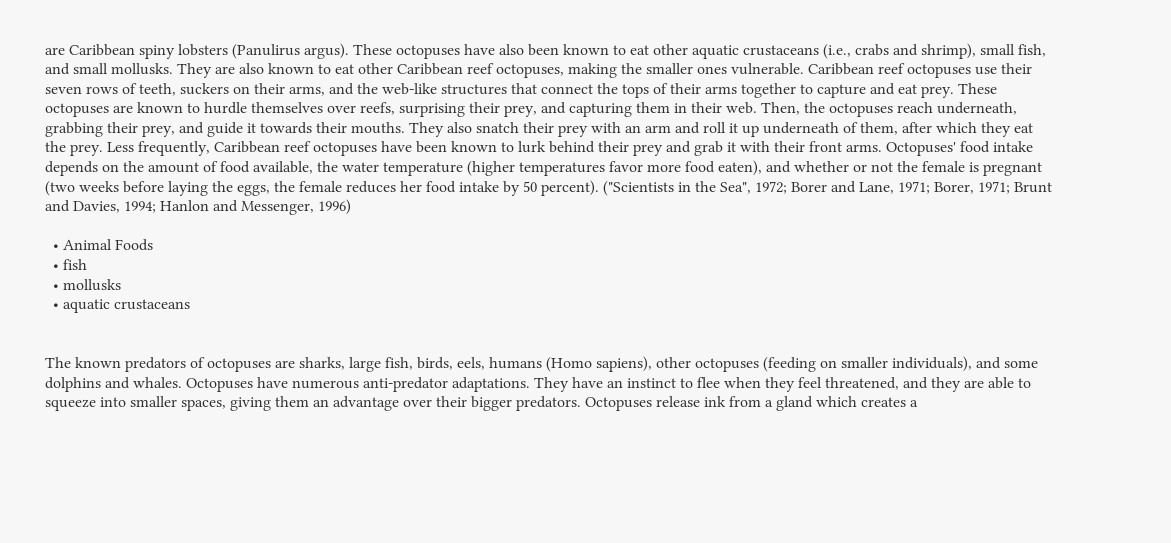are Caribbean spiny lobsters (Panulirus argus). These octopuses have also been known to eat other aquatic crustaceans (i.e., crabs and shrimp), small fish, and small mollusks. They are also known to eat other Caribbean reef octopuses, making the smaller ones vulnerable. Caribbean reef octopuses use their seven rows of teeth, suckers on their arms, and the web-like structures that connect the tops of their arms together to capture and eat prey. These octopuses are known to hurdle themselves over reefs, surprising their prey, and capturing them in their web. Then, the octopuses reach underneath, grabbing their prey, and guide it towards their mouths. They also snatch their prey with an arm and roll it up underneath of them, after which they eat the prey. Less frequently, Caribbean reef octopuses have been known to lurk behind their prey and grab it with their front arms. Octopuses' food intake depends on the amount of food available, the water temperature (higher temperatures favor more food eaten), and whether or not the female is pregnant (two weeks before laying the eggs, the female reduces her food intake by 50 percent). ("Scientists in the Sea", 1972; Borer and Lane, 1971; Borer, 1971; Brunt and Davies, 1994; Hanlon and Messenger, 1996)

  • Animal Foods
  • fish
  • mollusks
  • aquatic crustaceans


The known predators of octopuses are sharks, large fish, birds, eels, humans (Homo sapiens), other octopuses (feeding on smaller individuals), and some dolphins and whales. Octopuses have numerous anti-predator adaptations. They have an instinct to flee when they feel threatened, and they are able to squeeze into smaller spaces, giving them an advantage over their bigger predators. Octopuses release ink from a gland which creates a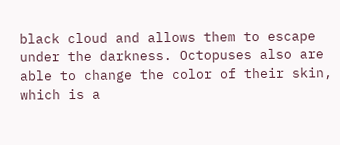black cloud and allows them to escape under the darkness. Octopuses also are able to change the color of their skin, which is a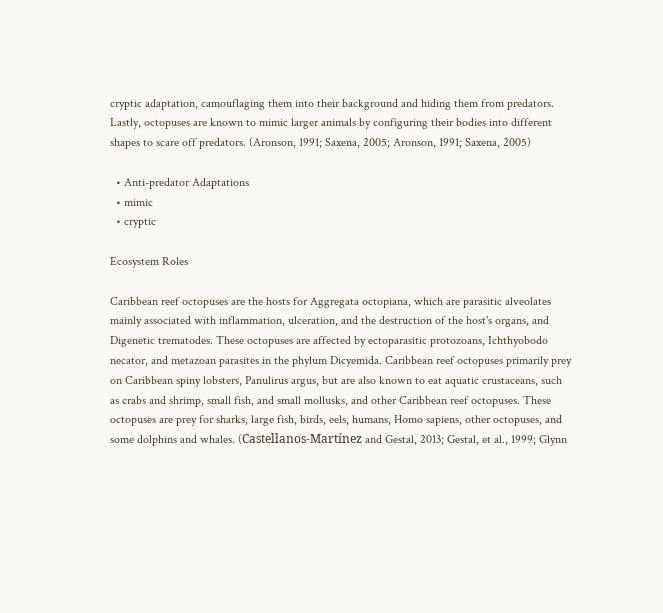cryptic adaptation, camouflaging them into their background and hiding them from predators. Lastly, octopuses are known to mimic larger animals by configuring their bodies into different shapes to scare off predators. (Aronson, 1991; Saxena, 2005; Aronson, 1991; Saxena, 2005)

  • Anti-predator Adaptations
  • mimic
  • cryptic

Ecosystem Roles

Caribbean reef octopuses are the hosts for Aggregata octopiana, which are parasitic alveolates mainly associated with inflammation, ulceration, and the destruction of the host's organs, and Digenetic trematodes. These octopuses are affected by ectoparasitic protozoans, Ichthyobodo necator, and metazoan parasites in the phylum Dicyemida. Caribbean reef octopuses primarily prey on Caribbean spiny lobsters, Panulirus argus, but are also known to eat aquatic crustaceans, such as crabs and shrimp, small fish, and small mollusks, and other Caribbean reef octopuses. These octopuses are prey for sharks, large fish, birds, eels, humans, Homo sapiens, other octopuses, and some dolphins and whales. (Castellanos-Martínez and Gestal, 2013; Gestal, et al., 1999; Glynn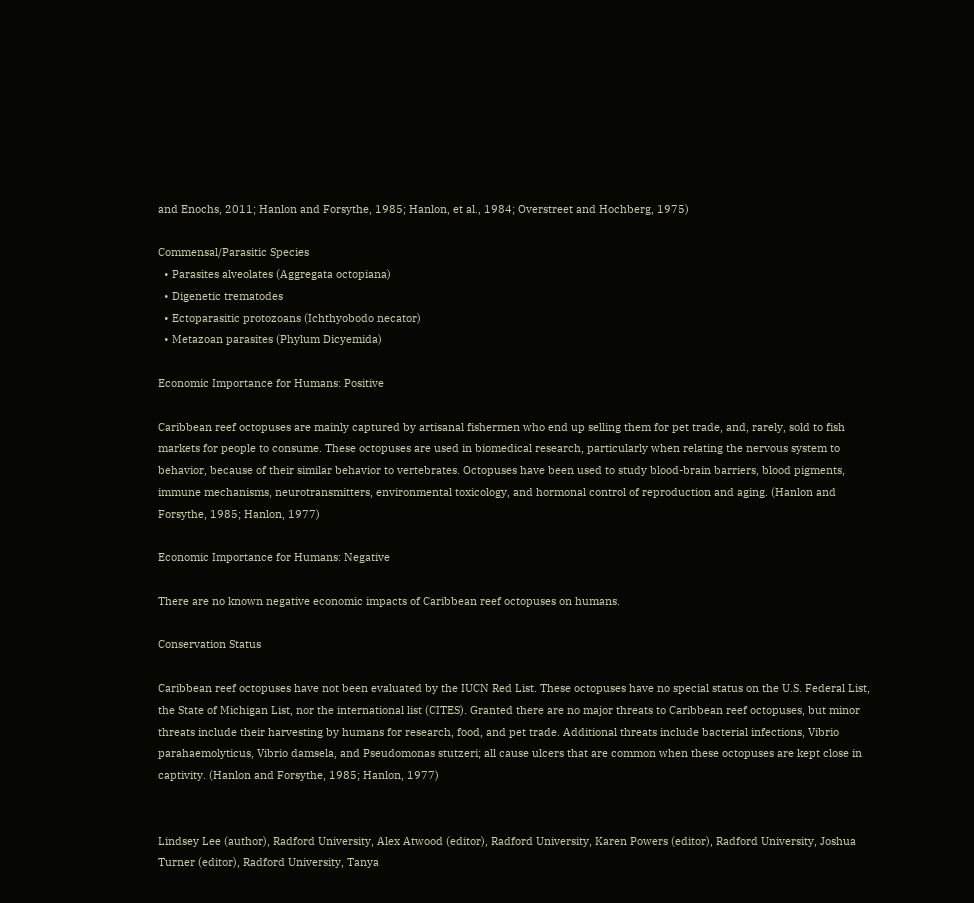and Enochs, 2011; Hanlon and Forsythe, 1985; Hanlon, et al., 1984; Overstreet and Hochberg, 1975)

Commensal/Parasitic Species
  • Parasites alveolates (Aggregata octopiana)
  • Digenetic trematodes
  • Ectoparasitic protozoans (Ichthyobodo necator)
  • Metazoan parasites (Phylum Dicyemida)

Economic Importance for Humans: Positive

Caribbean reef octopuses are mainly captured by artisanal fishermen who end up selling them for pet trade, and, rarely, sold to fish markets for people to consume. These octopuses are used in biomedical research, particularly when relating the nervous system to behavior, because of their similar behavior to vertebrates. Octopuses have been used to study blood-brain barriers, blood pigments, immune mechanisms, neurotransmitters, environmental toxicology, and hormonal control of reproduction and aging. (Hanlon and Forsythe, 1985; Hanlon, 1977)

Economic Importance for Humans: Negative

There are no known negative economic impacts of Caribbean reef octopuses on humans.

Conservation Status

Caribbean reef octopuses have not been evaluated by the IUCN Red List. These octopuses have no special status on the U.S. Federal List, the State of Michigan List, nor the international list (CITES). Granted there are no major threats to Caribbean reef octopuses, but minor threats include their harvesting by humans for research, food, and pet trade. Additional threats include bacterial infections, Vibrio parahaemolyticus, Vibrio damsela, and Pseudomonas stutzeri; all cause ulcers that are common when these octopuses are kept close in captivity. (Hanlon and Forsythe, 1985; Hanlon, 1977)


Lindsey Lee (author), Radford University, Alex Atwood (editor), Radford University, Karen Powers (editor), Radford University, Joshua Turner (editor), Radford University, Tanya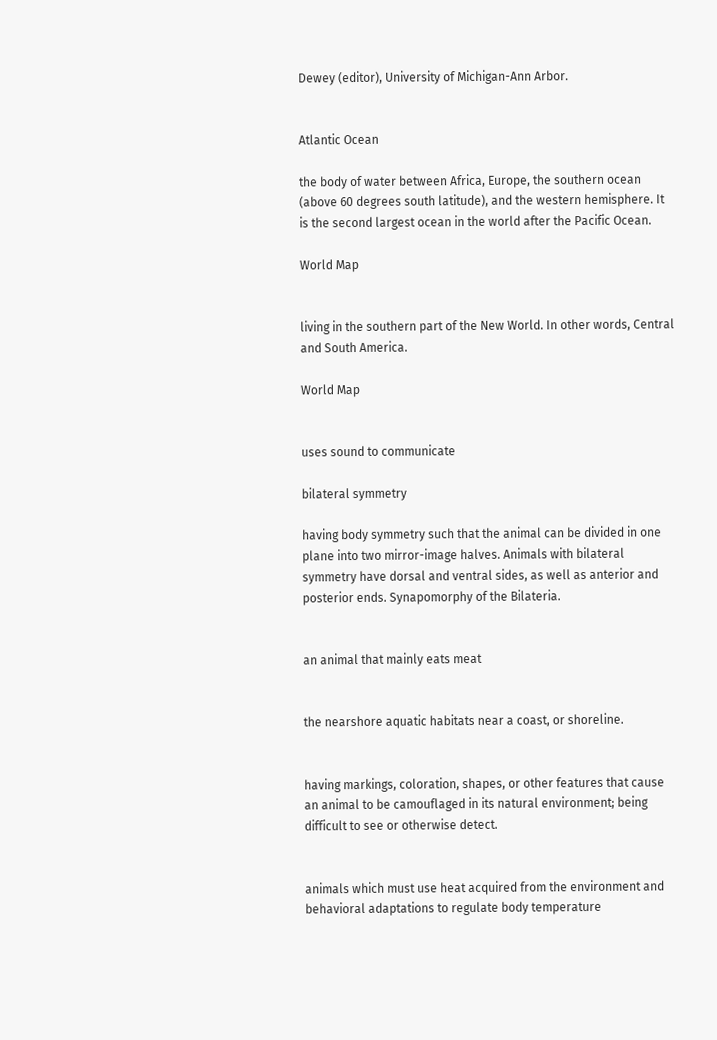Dewey (editor), University of Michigan-Ann Arbor.


Atlantic Ocean

the body of water between Africa, Europe, the southern ocean (above 60 degrees south latitude), and the western hemisphere. It is the second largest ocean in the world after the Pacific Ocean.

World Map


living in the southern part of the New World. In other words, Central and South America.

World Map


uses sound to communicate

bilateral symmetry

having body symmetry such that the animal can be divided in one plane into two mirror-image halves. Animals with bilateral symmetry have dorsal and ventral sides, as well as anterior and posterior ends. Synapomorphy of the Bilateria.


an animal that mainly eats meat


the nearshore aquatic habitats near a coast, or shoreline.


having markings, coloration, shapes, or other features that cause an animal to be camouflaged in its natural environment; being difficult to see or otherwise detect.


animals which must use heat acquired from the environment and behavioral adaptations to regulate body temperature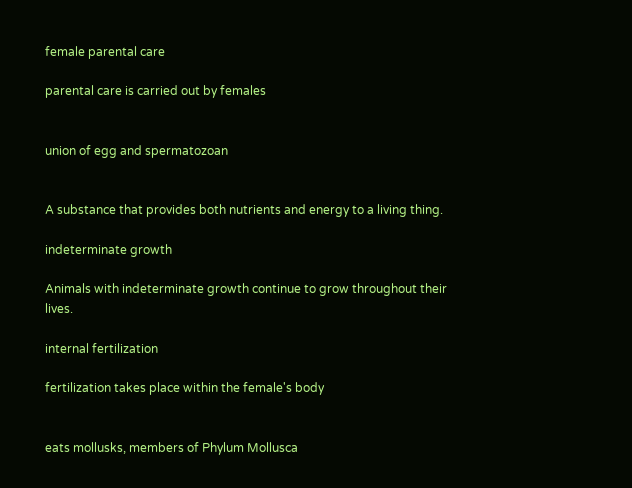female parental care

parental care is carried out by females


union of egg and spermatozoan


A substance that provides both nutrients and energy to a living thing.

indeterminate growth

Animals with indeterminate growth continue to grow throughout their lives.

internal fertilization

fertilization takes place within the female's body


eats mollusks, members of Phylum Mollusca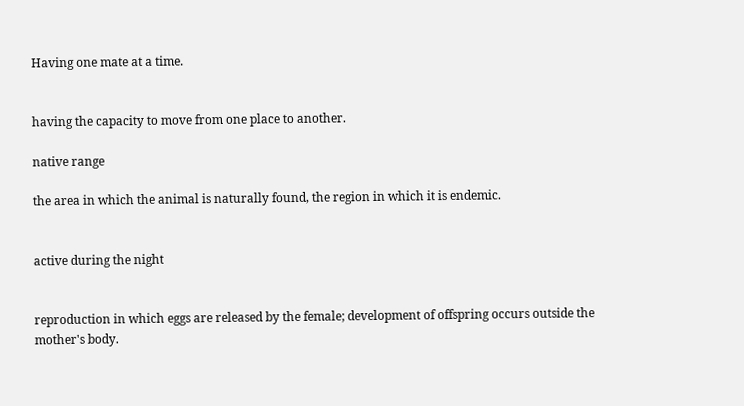Having one mate at a time.


having the capacity to move from one place to another.

native range

the area in which the animal is naturally found, the region in which it is endemic.


active during the night


reproduction in which eggs are released by the female; development of offspring occurs outside the mother's body.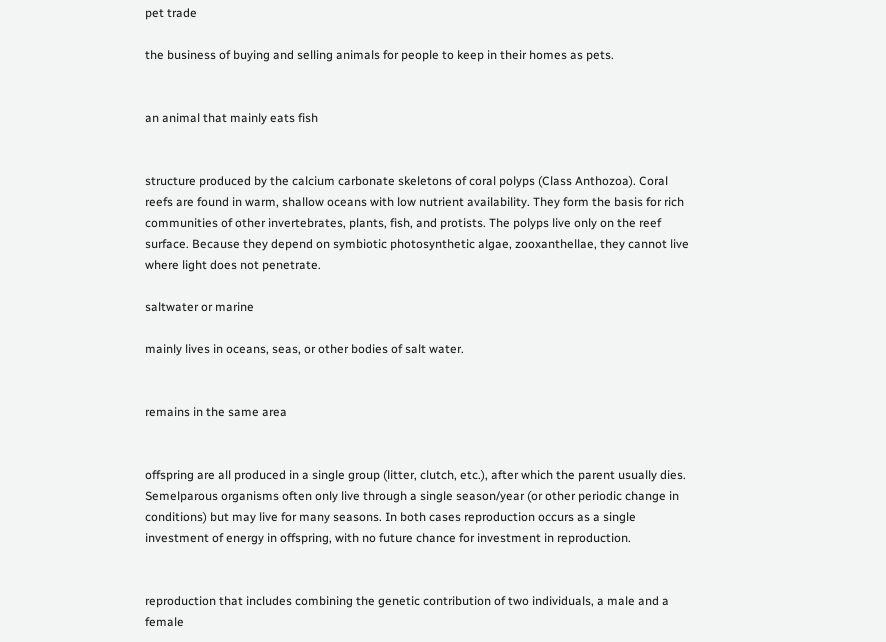pet trade

the business of buying and selling animals for people to keep in their homes as pets.


an animal that mainly eats fish


structure produced by the calcium carbonate skeletons of coral polyps (Class Anthozoa). Coral reefs are found in warm, shallow oceans with low nutrient availability. They form the basis for rich communities of other invertebrates, plants, fish, and protists. The polyps live only on the reef surface. Because they depend on symbiotic photosynthetic algae, zooxanthellae, they cannot live where light does not penetrate.

saltwater or marine

mainly lives in oceans, seas, or other bodies of salt water.


remains in the same area


offspring are all produced in a single group (litter, clutch, etc.), after which the parent usually dies. Semelparous organisms often only live through a single season/year (or other periodic change in conditions) but may live for many seasons. In both cases reproduction occurs as a single investment of energy in offspring, with no future chance for investment in reproduction.


reproduction that includes combining the genetic contribution of two individuals, a male and a female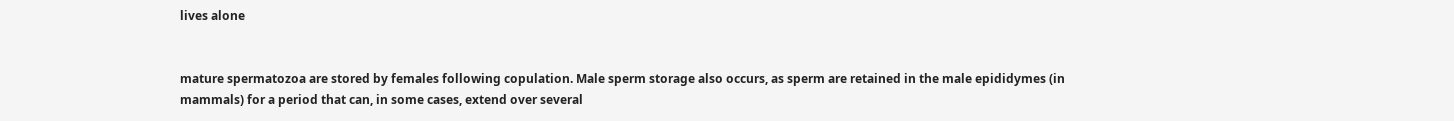lives alone


mature spermatozoa are stored by females following copulation. Male sperm storage also occurs, as sperm are retained in the male epididymes (in mammals) for a period that can, in some cases, extend over several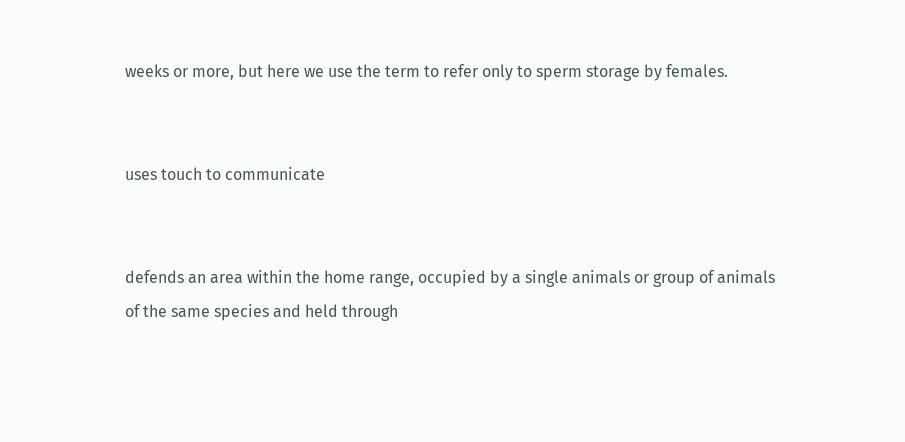weeks or more, but here we use the term to refer only to sperm storage by females.


uses touch to communicate


defends an area within the home range, occupied by a single animals or group of animals of the same species and held through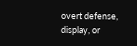overt defense, display, or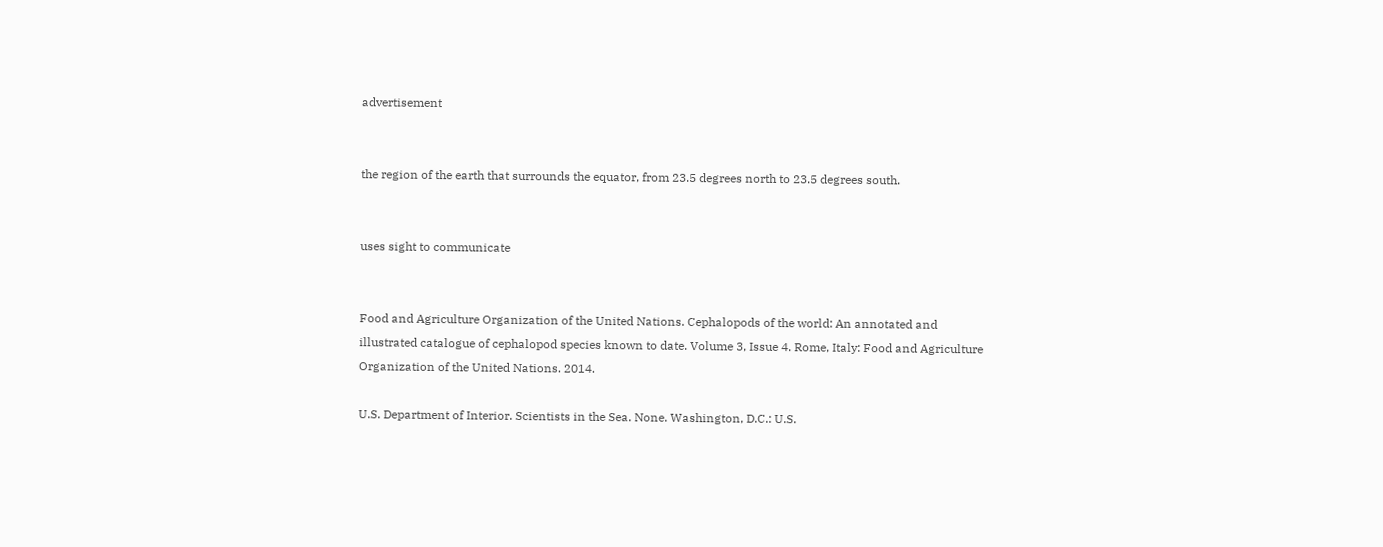advertisement


the region of the earth that surrounds the equator, from 23.5 degrees north to 23.5 degrees south.


uses sight to communicate


Food and Agriculture Organization of the United Nations. Cephalopods of the world: An annotated and illustrated catalogue of cephalopod species known to date. Volume 3, Issue 4. Rome, Italy: Food and Agriculture Organization of the United Nations. 2014.

U.S. Department of Interior. Scientists in the Sea. None. Washington, D.C.: U.S.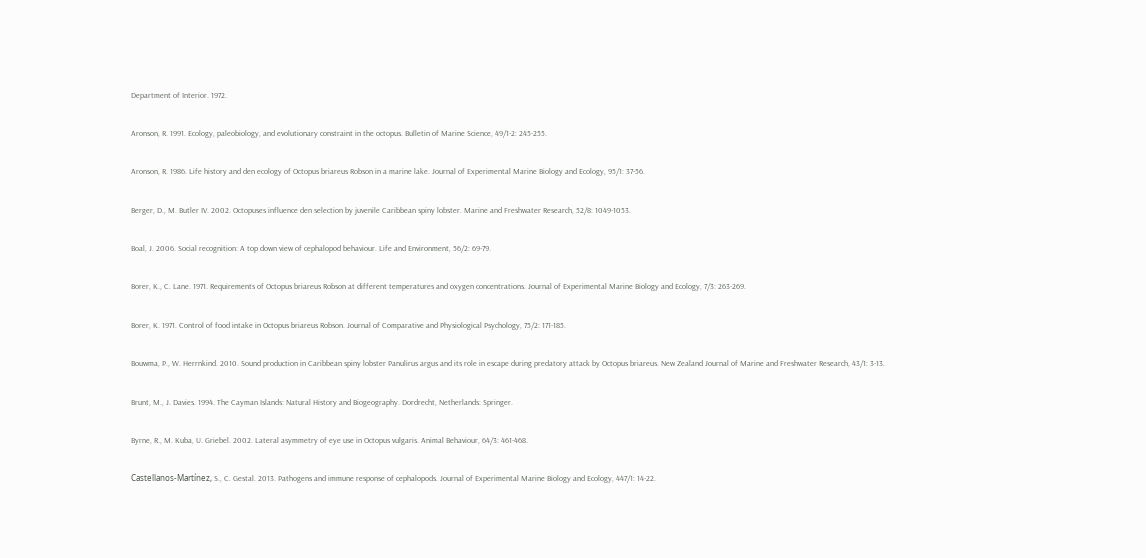Department of Interior. 1972.

Aronson, R. 1991. Ecology, paleobiology, and evolutionary constraint in the octopus. Bulletin of Marine Science, 49/1-2: 245-255.

Aronson, R. 1986. Life history and den ecology of Octopus briareus Robson in a marine lake. Journal of Experimental Marine Biology and Ecology, 95/1: 37-56.

Berger, D., M. Butler IV. 2002. Octopuses influence den selection by juvenile Caribbean spiny lobster. Marine and Freshwater Research, 52/8: 1049-1053.

Boal, J. 2006. Social recognition: A top down view of cephalopod behaviour. Life and Environment, 56/2: 69-79.

Borer, K., C. Lane. 1971. Requirements of Octopus briareus Robson at different temperatures and oxygen concentrations. Journal of Experimental Marine Biology and Ecology, 7/3: 263-269.

Borer, K. 1971. Control of food intake in Octopus briareus Robson. Journal of Comparative and Physiological Psychology, 75/2: 171-185.

Bouwma, P., W. Herrnkind. 2010. Sound production in Caribbean spiny lobster Panulirus argus and its role in escape during predatory attack by Octopus briareus. New Zealand Journal of Marine and Freshwater Research, 43/1: 3-13.

Brunt, M., J. Davies. 1994. The Cayman Islands: Natural History and Biogeography. Dordrecht, Netherlands: Springer.

Byrne, R., M. Kuba, U. Griebel. 2002. Lateral asymmetry of eye use in Octopus vulgaris. Animal Behaviour, 64/3: 461-468.

Castellanos-Martínez, S., C. Gestal. 2013. Pathogens and immune response of cephalopods. Journal of Experimental Marine Biology and Ecology, 447/1: 14-22.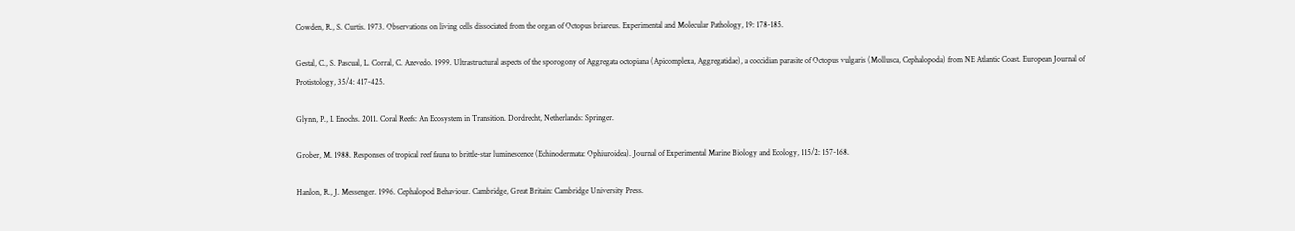Cowden, R., S. Curtis. 1973. Observations on living cells dissociated from the organ of Octopus briareus. Experimental and Molecular Pathology, 19: 178-185.

Gestal, C., S. Pascual, L. Corral, C. Azevedo. 1999. Ultrastructural aspects of the sporogony of Aggregata octopiana (Apicomplexa, Aggregatidae), a coccidian parasite of Octopus vulgaris (Mollusca, Cephalopoda) from NE Atlantic Coast. European Journal of Protistology, 35/4: 417-425.

Glynn, P., I. Enochs. 2011. Coral Reefs: An Ecosystem in Transition. Dordrecht, Netherlands: Springer.

Grober, M. 1988. Responses of tropical reef fauna to brittle-star luminescence (Echinodermata: Ophiuroidea). Journal of Experimental Marine Biology and Ecology, 115/2: 157-168.

Hanlon, R., J. Messenger. 1996. Cephalopod Behaviour. Cambridge, Great Britain: Cambridge University Press.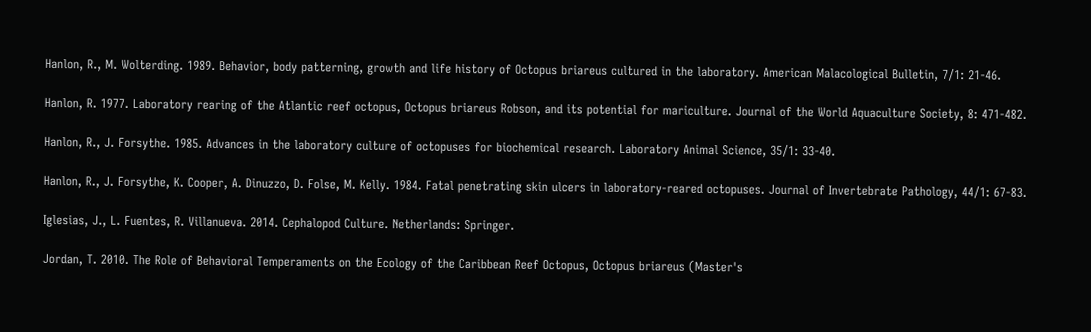Hanlon, R., M. Wolterding. 1989. Behavior, body patterning, growth and life history of Octopus briareus cultured in the laboratory. American Malacological Bulletin, 7/1: 21-46.

Hanlon, R. 1977. Laboratory rearing of the Atlantic reef octopus, Octopus briareus Robson, and its potential for mariculture. Journal of the World Aquaculture Society, 8: 471-482.

Hanlon, R., J. Forsythe. 1985. Advances in the laboratory culture of octopuses for biochemical research. Laboratory Animal Science, 35/1: 33-40.

Hanlon, R., J. Forsythe, K. Cooper, A. Dinuzzo, D. Folse, M. Kelly. 1984. Fatal penetrating skin ulcers in laboratory-reared octopuses. Journal of Invertebrate Pathology, 44/1: 67-83.

Iglesias, J., L. Fuentes, R. Villanueva. 2014. Cephalopod Culture. Netherlands: Springer.

Jordan, T. 2010. The Role of Behavioral Temperaments on the Ecology of the Caribbean Reef Octopus, Octopus briareus (Master's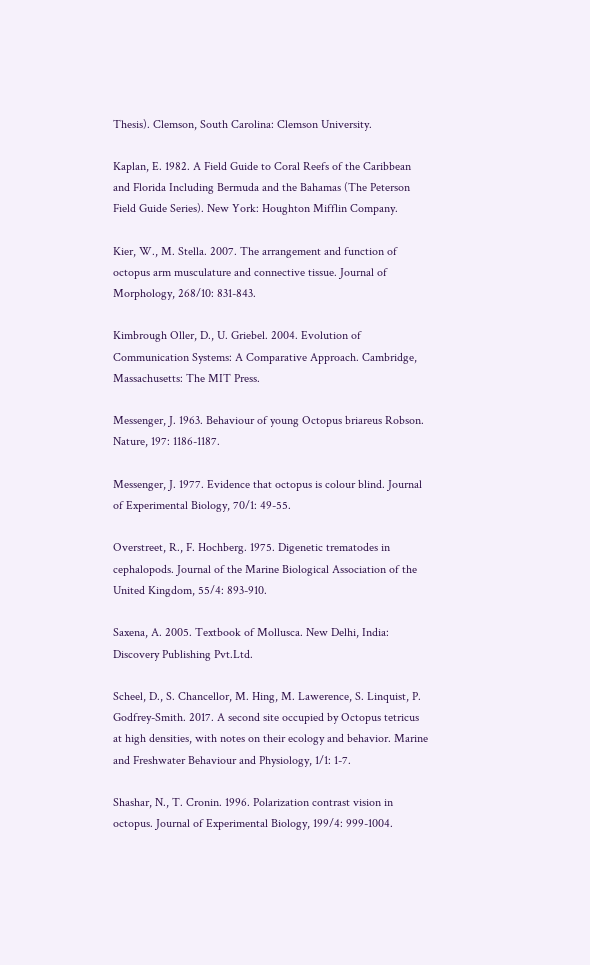Thesis). Clemson, South Carolina: Clemson University.

Kaplan, E. 1982. A Field Guide to Coral Reefs of the Caribbean and Florida Including Bermuda and the Bahamas (The Peterson Field Guide Series). New York: Houghton Mifflin Company.

Kier, W., M. Stella. 2007. The arrangement and function of octopus arm musculature and connective tissue. Journal of Morphology, 268/10: 831-843.

Kimbrough Oller, D., U. Griebel. 2004. Evolution of Communication Systems: A Comparative Approach. Cambridge, Massachusetts: The MIT Press.

Messenger, J. 1963. Behaviour of young Octopus briareus Robson. Nature, 197: 1186-1187.

Messenger, J. 1977. Evidence that octopus is colour blind. Journal of Experimental Biology, 70/1: 49-55.

Overstreet, R., F. Hochberg. 1975. Digenetic trematodes in cephalopods. Journal of the Marine Biological Association of the United Kingdom, 55/4: 893-910.

Saxena, A. 2005. Textbook of Mollusca. New Delhi, India: Discovery Publishing Pvt.Ltd.

Scheel, D., S. Chancellor, M. Hing, M. Lawerence, S. Linquist, P. Godfrey-Smith. 2017. A second site occupied by Octopus tetricus at high densities, with notes on their ecology and behavior. Marine and Freshwater Behaviour and Physiology, 1/1: 1-7.

Shashar, N., T. Cronin. 1996. Polarization contrast vision in octopus. Journal of Experimental Biology, 199/4: 999-1004.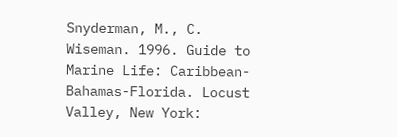Snyderman, M., C. Wiseman. 1996. Guide to Marine Life: Caribbean-Bahamas-Florida. Locust Valley, New York: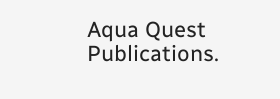Aqua Quest Publications.